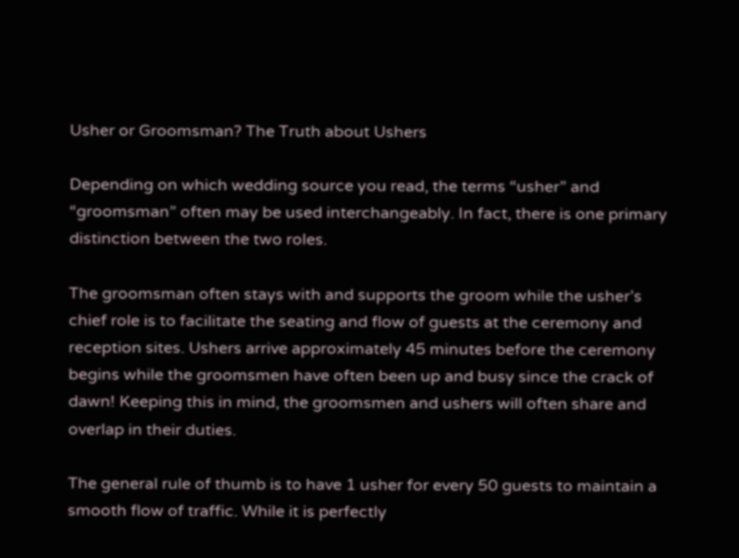Usher or Groomsman? The Truth about Ushers

Depending on which wedding source you read, the terms “usher” and “groomsman” often may be used interchangeably. In fact, there is one primary distinction between the two roles.

The groomsman often stays with and supports the groom while the usher’s chief role is to facilitate the seating and flow of guests at the ceremony and reception sites. Ushers arrive approximately 45 minutes before the ceremony begins while the groomsmen have often been up and busy since the crack of dawn! Keeping this in mind, the groomsmen and ushers will often share and overlap in their duties.

The general rule of thumb is to have 1 usher for every 50 guests to maintain a smooth flow of traffic. While it is perfectly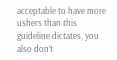acceptable to have more ushers than this guideline dictates, you also don’t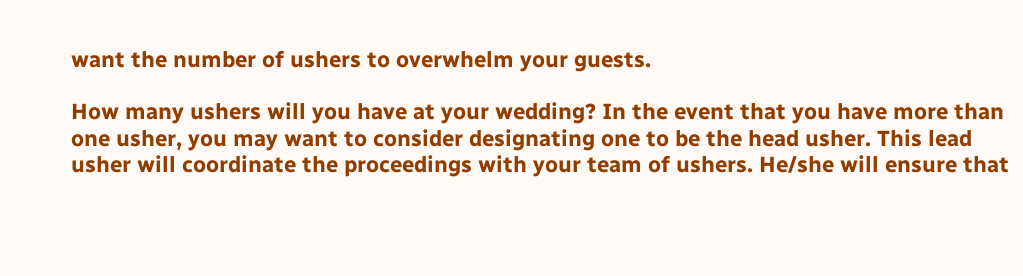want the number of ushers to overwhelm your guests.

How many ushers will you have at your wedding? In the event that you have more than one usher, you may want to consider designating one to be the head usher. This lead usher will coordinate the proceedings with your team of ushers. He/she will ensure that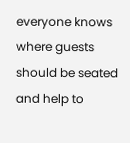everyone knows where guests should be seated and help to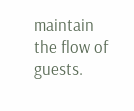maintain the flow of guests.